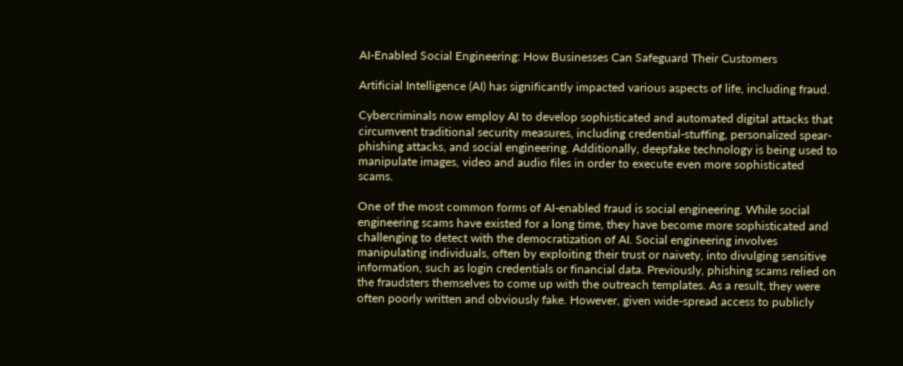AI-Enabled Social Engineering: How Businesses Can Safeguard Their Customers

Artificial Intelligence (AI) has significantly impacted various aspects of life, including fraud.

Cybercriminals now employ AI to develop sophisticated and automated digital attacks that circumvent traditional security measures, including credential-stuffing, personalized spear-phishing attacks, and social engineering. Additionally, deepfake technology is being used to manipulate images, video and audio files in order to execute even more sophisticated scams.

One of the most common forms of AI-enabled fraud is social engineering. While social engineering scams have existed for a long time, they have become more sophisticated and challenging to detect with the democratization of AI. Social engineering involves manipulating individuals, often by exploiting their trust or naivety, into divulging sensitive information, such as login credentials or financial data. Previously, phishing scams relied on the fraudsters themselves to come up with the outreach templates. As a result, they were often poorly written and obviously fake. However, given wide-spread access to publicly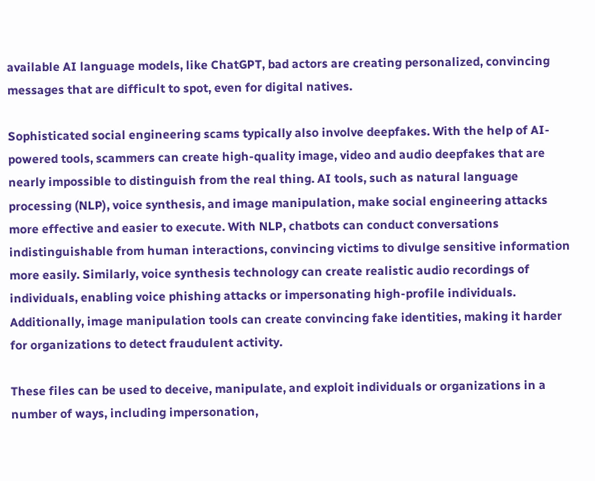available AI language models, like ChatGPT, bad actors are creating personalized, convincing messages that are difficult to spot, even for digital natives.

Sophisticated social engineering scams typically also involve deepfakes. With the help of AI-powered tools, scammers can create high-quality image, video and audio deepfakes that are nearly impossible to distinguish from the real thing. AI tools, such as natural language processing (NLP), voice synthesis, and image manipulation, make social engineering attacks more effective and easier to execute. With NLP, chatbots can conduct conversations indistinguishable from human interactions, convincing victims to divulge sensitive information more easily. Similarly, voice synthesis technology can create realistic audio recordings of individuals, enabling voice phishing attacks or impersonating high-profile individuals. Additionally, image manipulation tools can create convincing fake identities, making it harder for organizations to detect fraudulent activity.

These files can be used to deceive, manipulate, and exploit individuals or organizations in a number of ways, including impersonation,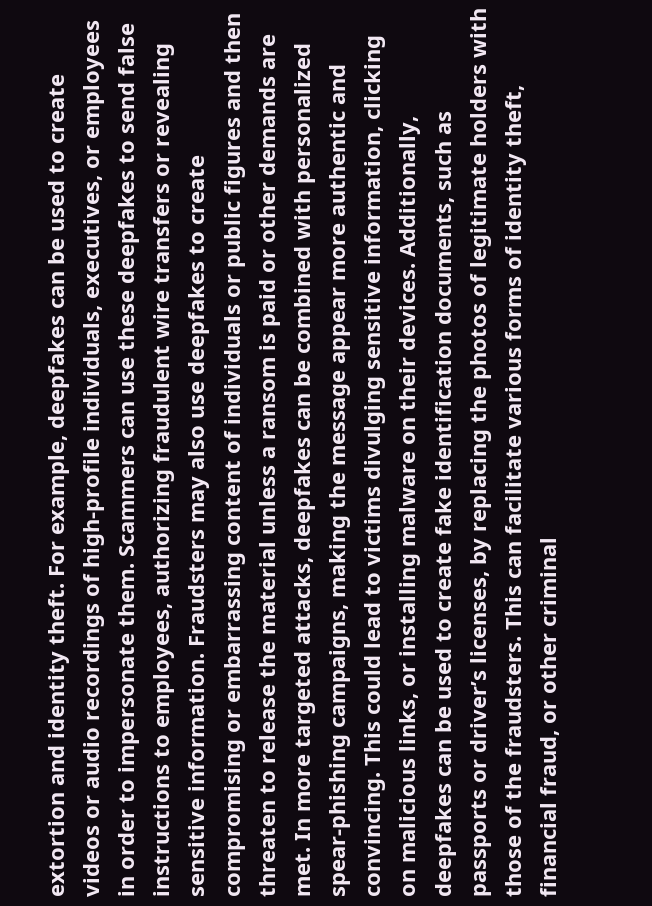extortion and identity theft. For example, deepfakes can be used to create videos or audio recordings of high-profile individuals, executives, or employees in order to impersonate them. Scammers can use these deepfakes to send false instructions to employees, authorizing fraudulent wire transfers or revealing sensitive information. Fraudsters may also use deepfakes to create compromising or embarrassing content of individuals or public figures and then threaten to release the material unless a ransom is paid or other demands are met. In more targeted attacks, deepfakes can be combined with personalized spear-phishing campaigns, making the message appear more authentic and convincing. This could lead to victims divulging sensitive information, clicking on malicious links, or installing malware on their devices. Additionally, deepfakes can be used to create fake identification documents, such as passports or driver’s licenses, by replacing the photos of legitimate holders with those of the fraudsters. This can facilitate various forms of identity theft, financial fraud, or other criminal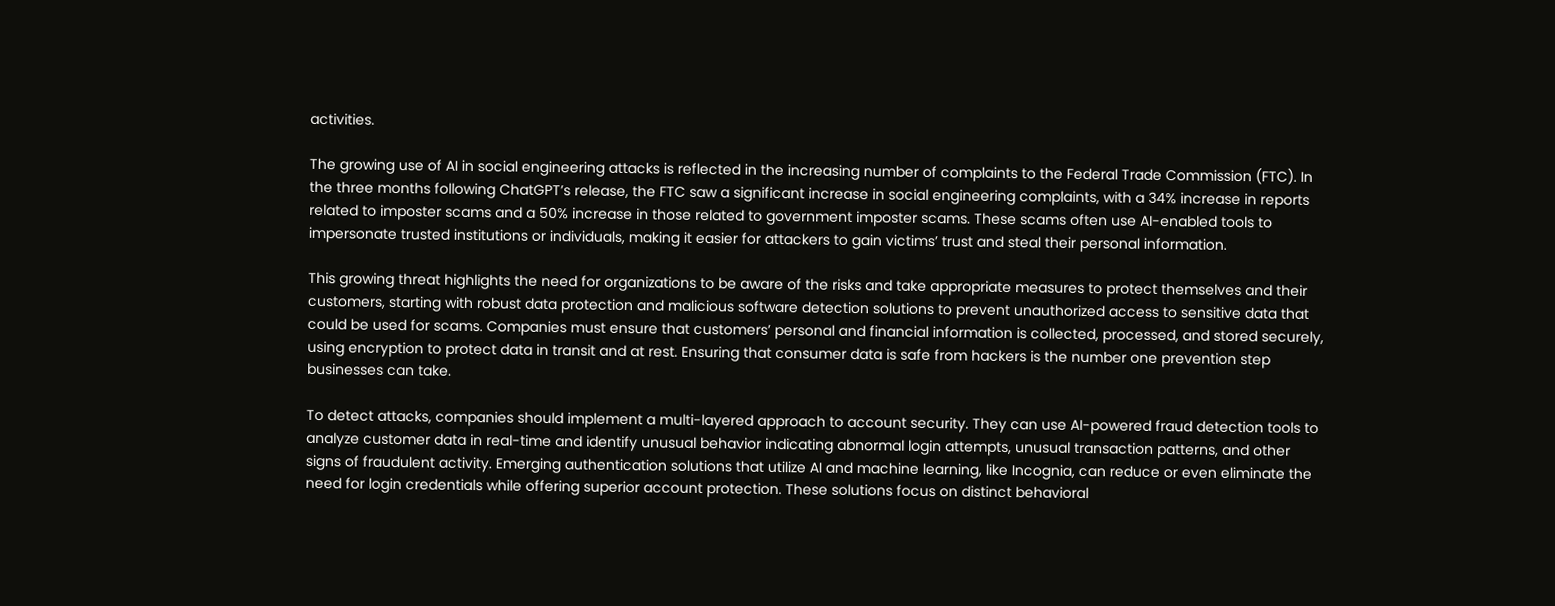activities.

The growing use of AI in social engineering attacks is reflected in the increasing number of complaints to the Federal Trade Commission (FTC). In the three months following ChatGPT’s release, the FTC saw a significant increase in social engineering complaints, with a 34% increase in reports related to imposter scams and a 50% increase in those related to government imposter scams. These scams often use AI-enabled tools to impersonate trusted institutions or individuals, making it easier for attackers to gain victims’ trust and steal their personal information.

This growing threat highlights the need for organizations to be aware of the risks and take appropriate measures to protect themselves and their customers, starting with robust data protection and malicious software detection solutions to prevent unauthorized access to sensitive data that could be used for scams. Companies must ensure that customers’ personal and financial information is collected, processed, and stored securely, using encryption to protect data in transit and at rest. Ensuring that consumer data is safe from hackers is the number one prevention step businesses can take.

To detect attacks, companies should implement a multi-layered approach to account security. They can use AI-powered fraud detection tools to analyze customer data in real-time and identify unusual behavior indicating abnormal login attempts, unusual transaction patterns, and other signs of fraudulent activity. Emerging authentication solutions that utilize AI and machine learning, like Incognia, can reduce or even eliminate the need for login credentials while offering superior account protection. These solutions focus on distinct behavioral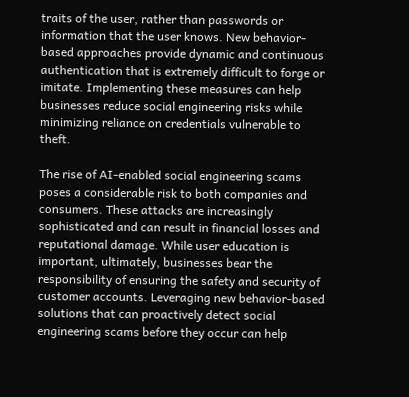traits of the user, rather than passwords or information that the user knows. New behavior-based approaches provide dynamic and continuous authentication that is extremely difficult to forge or imitate. Implementing these measures can help businesses reduce social engineering risks while minimizing reliance on credentials vulnerable to theft.

The rise of AI-enabled social engineering scams poses a considerable risk to both companies and consumers. These attacks are increasingly sophisticated and can result in financial losses and reputational damage. While user education is important, ultimately, businesses bear the responsibility of ensuring the safety and security of customer accounts. Leveraging new behavior-based solutions that can proactively detect social engineering scams before they occur can help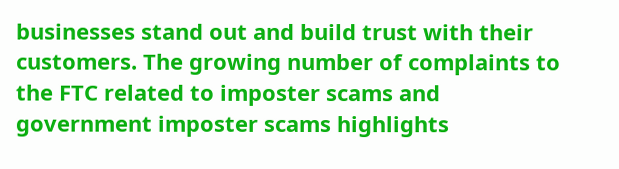businesses stand out and build trust with their customers. The growing number of complaints to the FTC related to imposter scams and government imposter scams highlights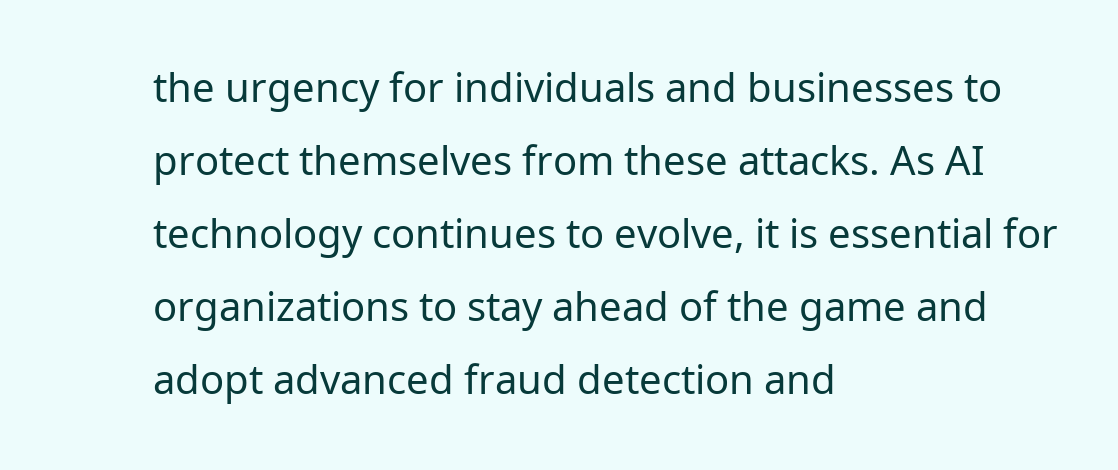the urgency for individuals and businesses to protect themselves from these attacks. As AI technology continues to evolve, it is essential for organizations to stay ahead of the game and adopt advanced fraud detection and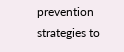prevention strategies to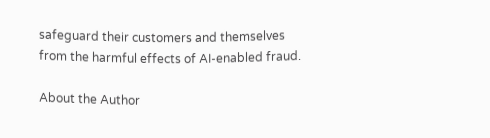safeguard their customers and themselves from the harmful effects of AI-enabled fraud.

About the Author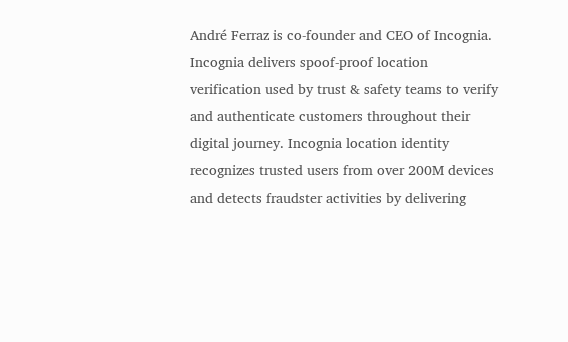André Ferraz is co-founder and CEO of Incognia. Incognia delivers spoof-proof location verification used by trust & safety teams to verify and authenticate customers throughout their digital journey. Incognia location identity recognizes trusted users from over 200M devices and detects fraudster activities by delivering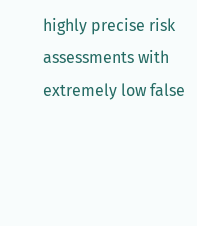highly precise risk assessments with extremely low false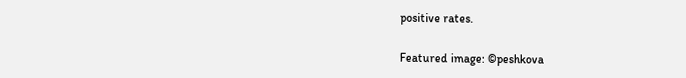positive rates.

Featured image: ©peshkova